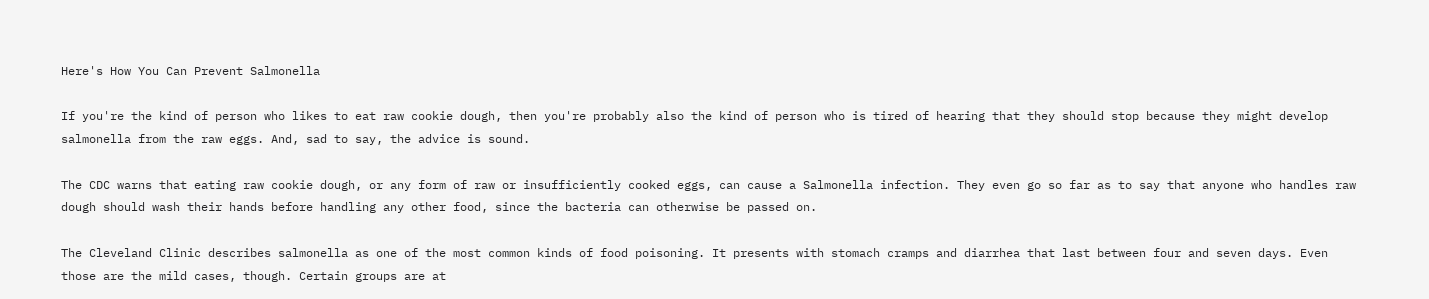Here's How You Can Prevent Salmonella

If you're the kind of person who likes to eat raw cookie dough, then you're probably also the kind of person who is tired of hearing that they should stop because they might develop salmonella from the raw eggs. And, sad to say, the advice is sound.

The CDC warns that eating raw cookie dough, or any form of raw or insufficiently cooked eggs, can cause a Salmonella infection. They even go so far as to say that anyone who handles raw dough should wash their hands before handling any other food, since the bacteria can otherwise be passed on.

The Cleveland Clinic describes salmonella as one of the most common kinds of food poisoning. It presents with stomach cramps and diarrhea that last between four and seven days. Even those are the mild cases, though. Certain groups are at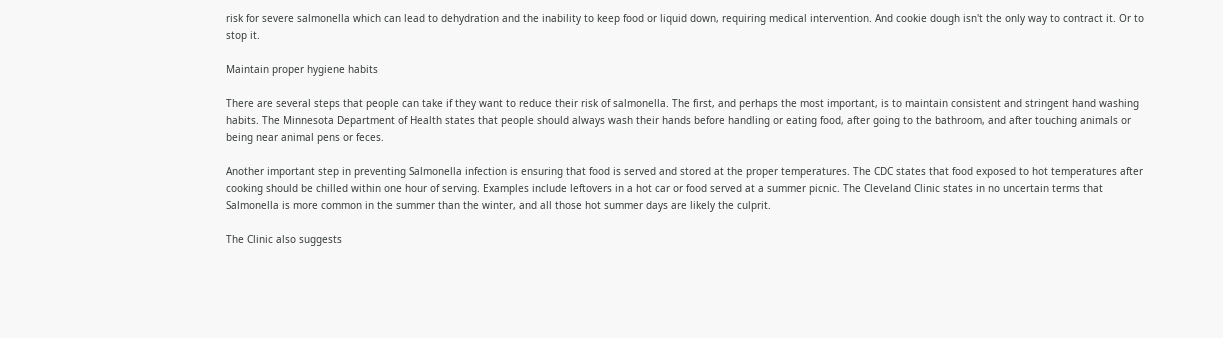risk for severe salmonella which can lead to dehydration and the inability to keep food or liquid down, requiring medical intervention. And cookie dough isn't the only way to contract it. Or to stop it.

Maintain proper hygiene habits

There are several steps that people can take if they want to reduce their risk of salmonella. The first, and perhaps the most important, is to maintain consistent and stringent hand washing habits. The Minnesota Department of Health states that people should always wash their hands before handling or eating food, after going to the bathroom, and after touching animals or being near animal pens or feces.

Another important step in preventing Salmonella infection is ensuring that food is served and stored at the proper temperatures. The CDC states that food exposed to hot temperatures after cooking should be chilled within one hour of serving. Examples include leftovers in a hot car or food served at a summer picnic. The Cleveland Clinic states in no uncertain terms that Salmonella is more common in the summer than the winter, and all those hot summer days are likely the culprit.

The Clinic also suggests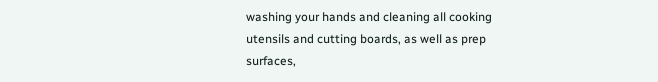washing your hands and cleaning all cooking utensils and cutting boards, as well as prep surfaces,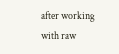after working with raw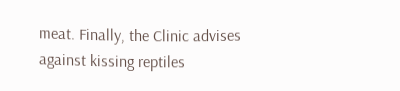meat. Finally, the Clinic advises against kissing reptiles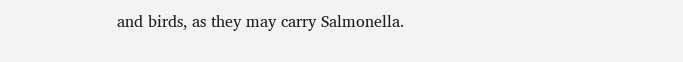and birds, as they may carry Salmonella.